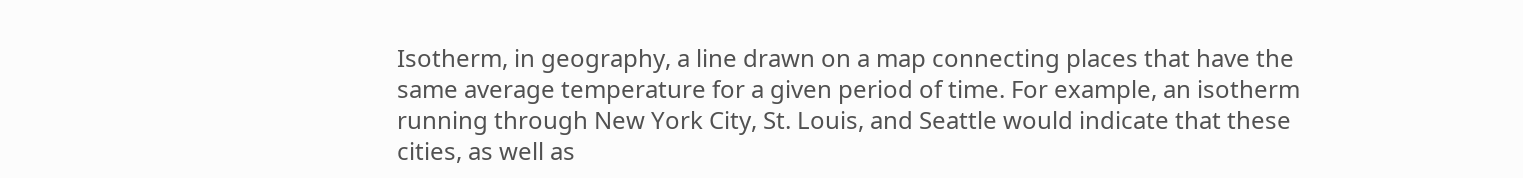Isotherm, in geography, a line drawn on a map connecting places that have the same average temperature for a given period of time. For example, an isotherm running through New York City, St. Louis, and Seattle would indicate that these cities, as well as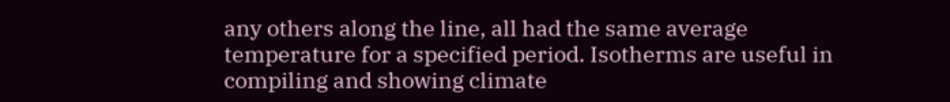any others along the line, all had the same average temperature for a specified period. Isotherms are useful in compiling and showing climate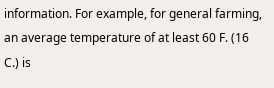information. For example, for general farming, an average temperature of at least 60 F. (16 C.) is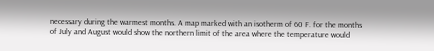necessary during the warmest months. A map marked with an isotherm of 60 F. for the months of July and August would show the northern limit of the area where the temperature would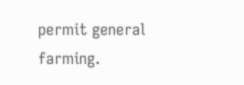permit general farming.